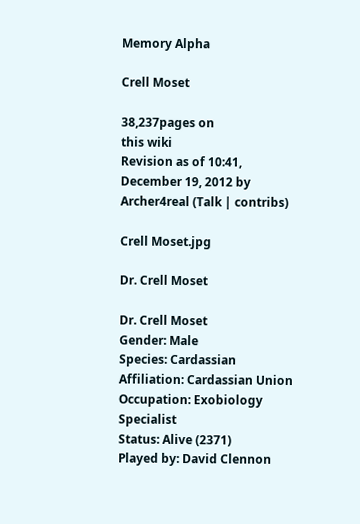Memory Alpha

Crell Moset

38,237pages on
this wiki
Revision as of 10:41, December 19, 2012 by Archer4real (Talk | contribs)

Crell Moset.jpg

Dr. Crell Moset

Dr. Crell Moset
Gender: Male
Species: Cardassian
Affiliation: Cardassian Union
Occupation: Exobiology Specialist
Status: Alive (2371)
Played by: David Clennon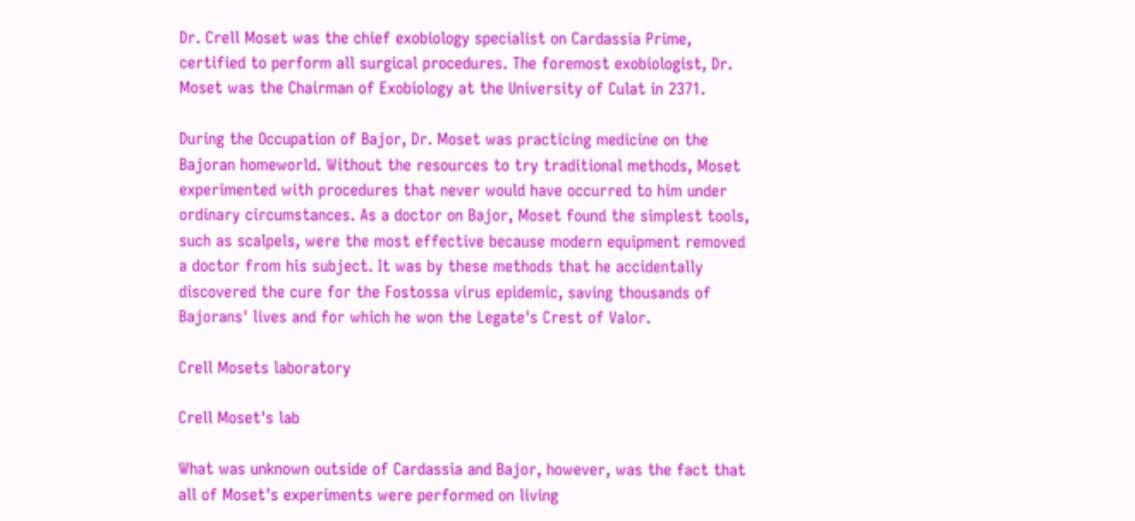Dr. Crell Moset was the chief exobiology specialist on Cardassia Prime, certified to perform all surgical procedures. The foremost exobiologist, Dr. Moset was the Chairman of Exobiology at the University of Culat in 2371.

During the Occupation of Bajor, Dr. Moset was practicing medicine on the Bajoran homeworld. Without the resources to try traditional methods, Moset experimented with procedures that never would have occurred to him under ordinary circumstances. As a doctor on Bajor, Moset found the simplest tools, such as scalpels, were the most effective because modern equipment removed a doctor from his subject. It was by these methods that he accidentally discovered the cure for the Fostossa virus epidemic, saving thousands of Bajorans' lives and for which he won the Legate's Crest of Valor.

Crell Mosets laboratory

Crell Moset's lab

What was unknown outside of Cardassia and Bajor, however, was the fact that all of Moset's experiments were performed on living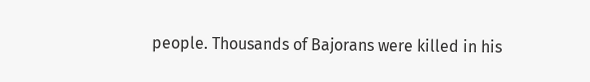people. Thousands of Bajorans were killed in his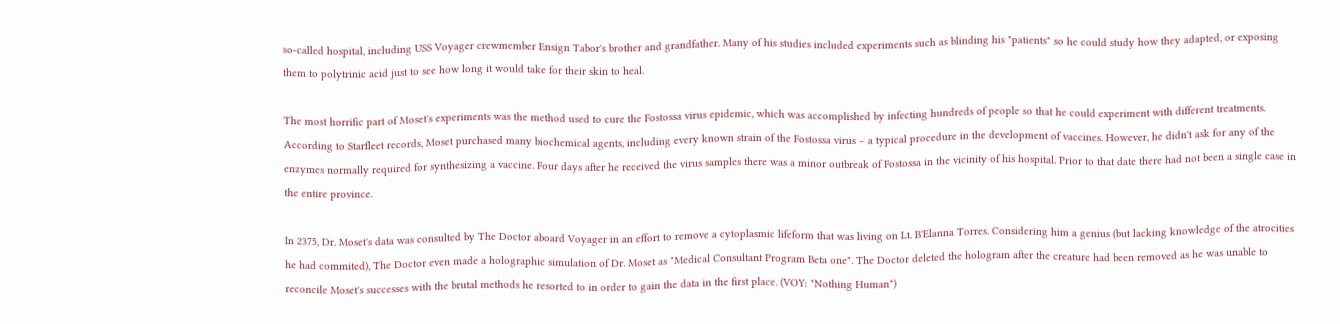so-called hospital, including USS Voyager crewmember Ensign Tabor's brother and grandfather. Many of his studies included experiments such as blinding his "patients" so he could study how they adapted, or exposing them to polytrinic acid just to see how long it would take for their skin to heal.

The most horrific part of Moset's experiments was the method used to cure the Fostossa virus epidemic, which was accomplished by infecting hundreds of people so that he could experiment with different treatments. According to Starfleet records, Moset purchased many biochemical agents, including every known strain of the Fostossa virus – a typical procedure in the development of vaccines. However, he didn't ask for any of the enzymes normally required for synthesizing a vaccine. Four days after he received the virus samples there was a minor outbreak of Fostossa in the vicinity of his hospital. Prior to that date there had not been a single case in the entire province.

In 2375, Dr. Moset's data was consulted by The Doctor aboard Voyager in an effort to remove a cytoplasmic lifeform that was living on Lt. B'Elanna Torres. Considering him a genius (but lacking knowledge of the atrocities he had commited), The Doctor even made a holographic simulation of Dr. Moset as "Medical Consultant Program Beta one". The Doctor deleted the hologram after the creature had been removed as he was unable to reconcile Moset's successes with the brutal methods he resorted to in order to gain the data in the first place. (VOY: "Nothing Human")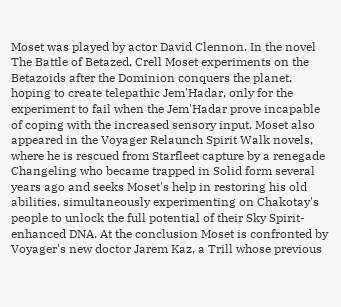Moset was played by actor David Clennon. In the novel The Battle of Betazed, Crell Moset experiments on the Betazoids after the Dominion conquers the planet, hoping to create telepathic Jem'Hadar, only for the experiment to fail when the Jem'Hadar prove incapable of coping with the increased sensory input. Moset also appeared in the Voyager Relaunch Spirit Walk novels, where he is rescued from Starfleet capture by a renegade Changeling who became trapped in Solid form several years ago and seeks Moset's help in restoring his old abilities, simultaneously experimenting on Chakotay's people to unlock the full potential of their Sky Spirit-enhanced DNA. At the conclusion Moset is confronted by Voyager's new doctor Jarem Kaz, a Trill whose previous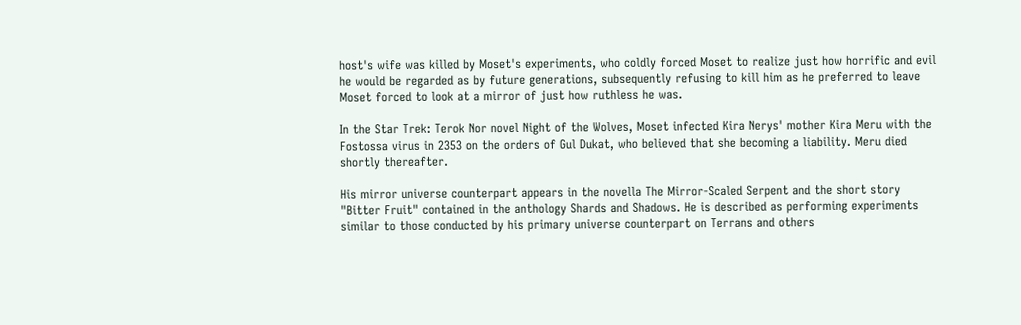host's wife was killed by Moset's experiments, who coldly forced Moset to realize just how horrific and evil he would be regarded as by future generations, subsequently refusing to kill him as he preferred to leave Moset forced to look at a mirror of just how ruthless he was.

In the Star Trek: Terok Nor novel Night of the Wolves, Moset infected Kira Nerys' mother Kira Meru with the Fostossa virus in 2353 on the orders of Gul Dukat, who believed that she becoming a liability. Meru died shortly thereafter.

His mirror universe counterpart appears in the novella The Mirror-Scaled Serpent and the short story "Bitter Fruit" contained in the anthology Shards and Shadows. He is described as performing experiments similar to those conducted by his primary universe counterpart on Terrans and others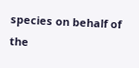species on behalf of the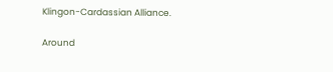Klingon-Cardassian Alliance.

Around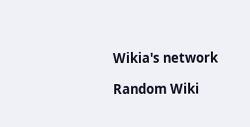Wikia's network

Random Wiki